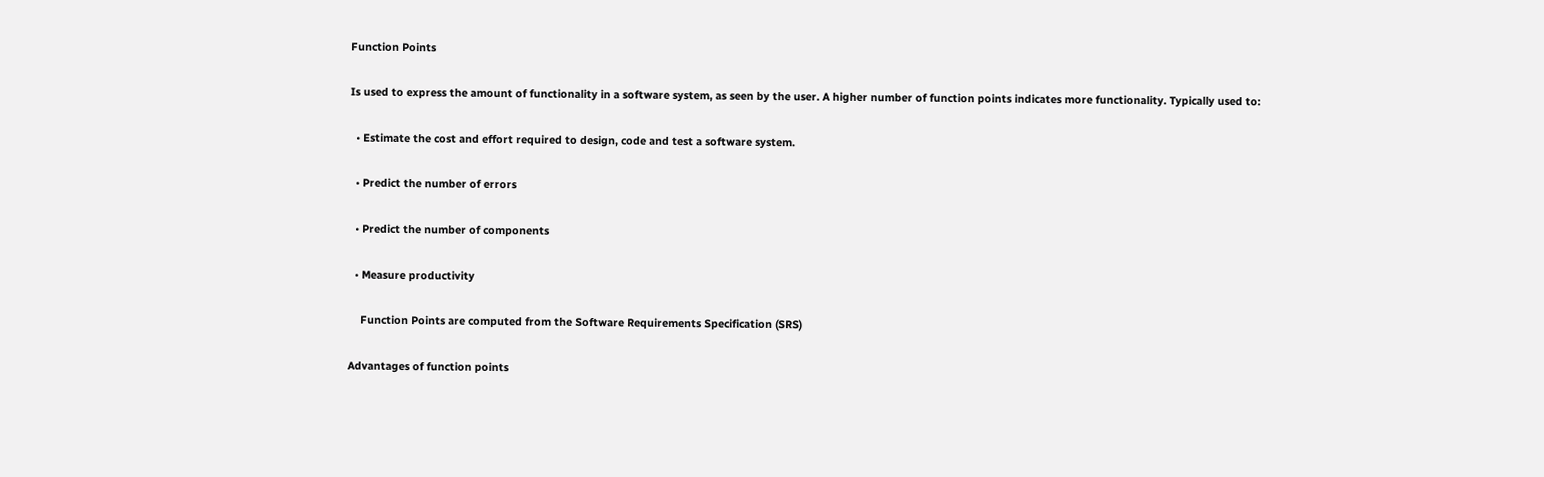Function Points

Is used to express the amount of functionality in a software system, as seen by the user. A higher number of function points indicates more functionality. Typically used to:

  • Estimate the cost and effort required to design, code and test a software system.

  • Predict the number of errors

  • Predict the number of components

  • Measure productivity

    Function Points are computed from the Software Requirements Specification (SRS)

Advantages of function points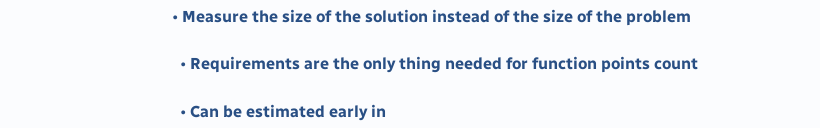• Measure the size of the solution instead of the size of the problem

  • Requirements are the only thing needed for function points count

  • Can be estimated early in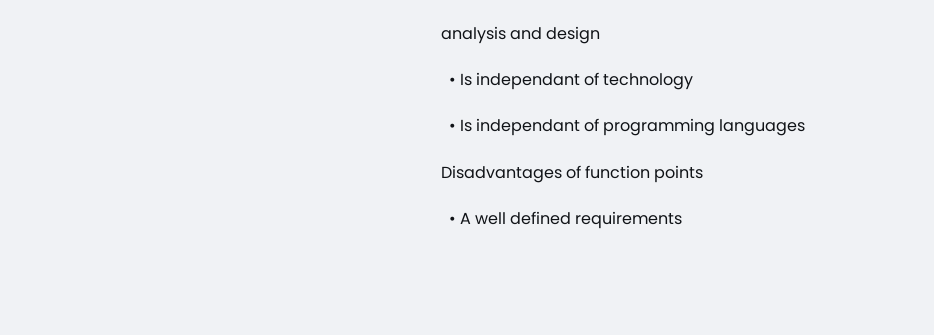analysis and design

  • Is independant of technology

  • Is independant of programming languages

Disadvantages of function points

  • A well defined requirements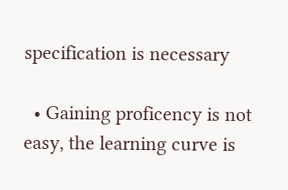specification is necessary

  • Gaining proficency is not easy, the learning curve is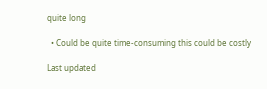quite long

  • Could be quite time-consuming this could be costly

Last updated